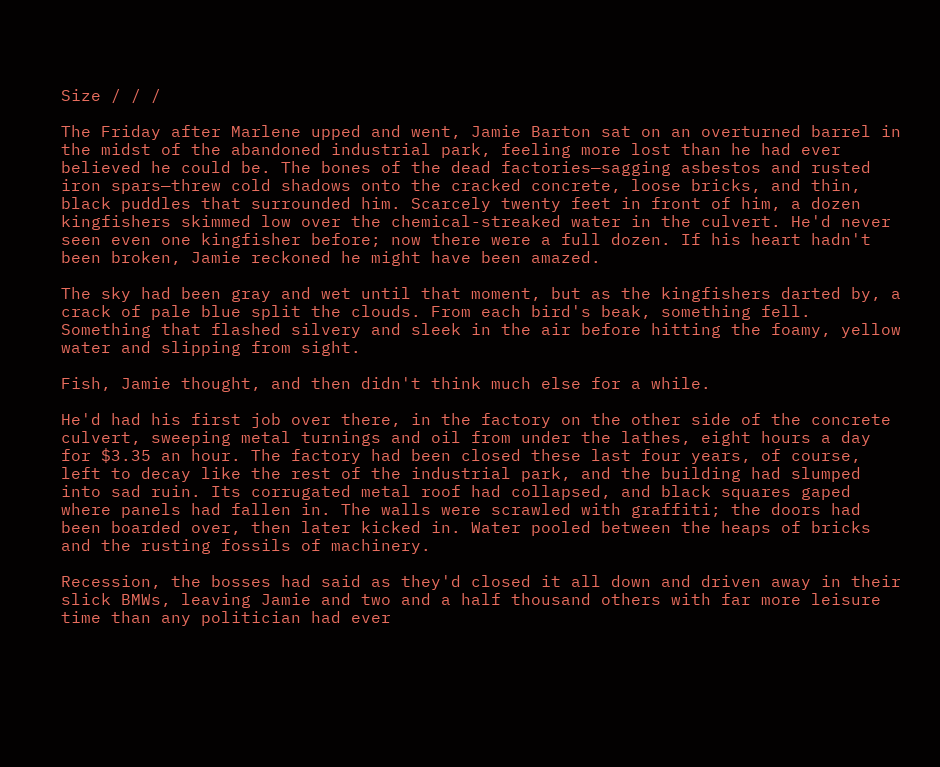Size / / /

The Friday after Marlene upped and went, Jamie Barton sat on an overturned barrel in the midst of the abandoned industrial park, feeling more lost than he had ever believed he could be. The bones of the dead factories—sagging asbestos and rusted iron spars—threw cold shadows onto the cracked concrete, loose bricks, and thin, black puddles that surrounded him. Scarcely twenty feet in front of him, a dozen kingfishers skimmed low over the chemical-streaked water in the culvert. He'd never seen even one kingfisher before; now there were a full dozen. If his heart hadn't been broken, Jamie reckoned he might have been amazed.

The sky had been gray and wet until that moment, but as the kingfishers darted by, a crack of pale blue split the clouds. From each bird's beak, something fell. Something that flashed silvery and sleek in the air before hitting the foamy, yellow water and slipping from sight.

Fish, Jamie thought, and then didn't think much else for a while.

He'd had his first job over there, in the factory on the other side of the concrete culvert, sweeping metal turnings and oil from under the lathes, eight hours a day for $3.35 an hour. The factory had been closed these last four years, of course, left to decay like the rest of the industrial park, and the building had slumped into sad ruin. Its corrugated metal roof had collapsed, and black squares gaped where panels had fallen in. The walls were scrawled with graffiti; the doors had been boarded over, then later kicked in. Water pooled between the heaps of bricks and the rusting fossils of machinery.

Recession, the bosses had said as they'd closed it all down and driven away in their slick BMWs, leaving Jamie and two and a half thousand others with far more leisure time than any politician had ever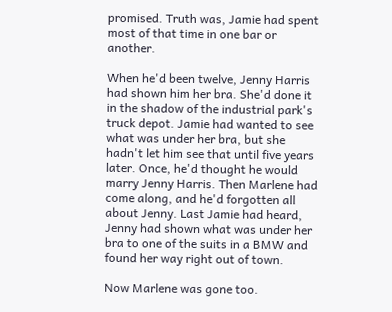promised. Truth was, Jamie had spent most of that time in one bar or another.

When he'd been twelve, Jenny Harris had shown him her bra. She'd done it in the shadow of the industrial park's truck depot. Jamie had wanted to see what was under her bra, but she hadn't let him see that until five years later. Once, he'd thought he would marry Jenny Harris. Then Marlene had come along, and he'd forgotten all about Jenny. Last Jamie had heard, Jenny had shown what was under her bra to one of the suits in a BMW and found her way right out of town.

Now Marlene was gone too.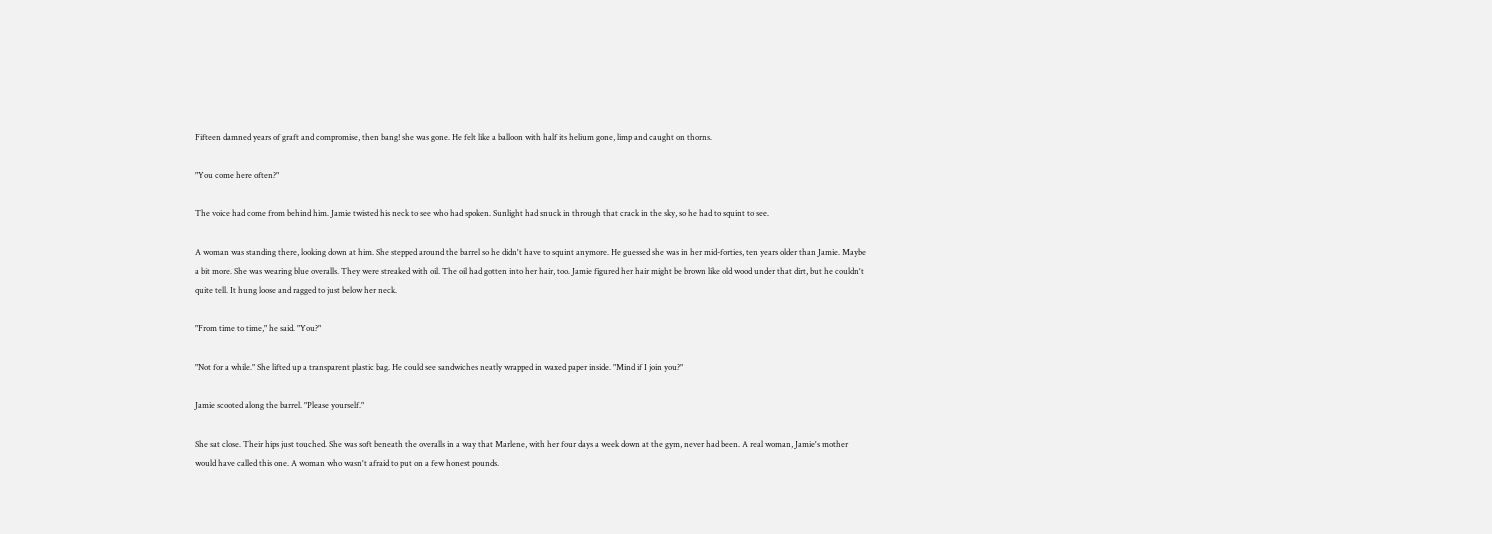Fifteen damned years of graft and compromise, then bang! she was gone. He felt like a balloon with half its helium gone, limp and caught on thorns.

"You come here often?"

The voice had come from behind him. Jamie twisted his neck to see who had spoken. Sunlight had snuck in through that crack in the sky, so he had to squint to see.

A woman was standing there, looking down at him. She stepped around the barrel so he didn't have to squint anymore. He guessed she was in her mid-forties, ten years older than Jamie. Maybe a bit more. She was wearing blue overalls. They were streaked with oil. The oil had gotten into her hair, too. Jamie figured her hair might be brown like old wood under that dirt, but he couldn't quite tell. It hung loose and ragged to just below her neck.

"From time to time," he said. "You?"

"Not for a while." She lifted up a transparent plastic bag. He could see sandwiches neatly wrapped in waxed paper inside. "Mind if I join you?"

Jamie scooted along the barrel. "Please yourself."

She sat close. Their hips just touched. She was soft beneath the overalls in a way that Marlene, with her four days a week down at the gym, never had been. A real woman, Jamie's mother would have called this one. A woman who wasn't afraid to put on a few honest pounds.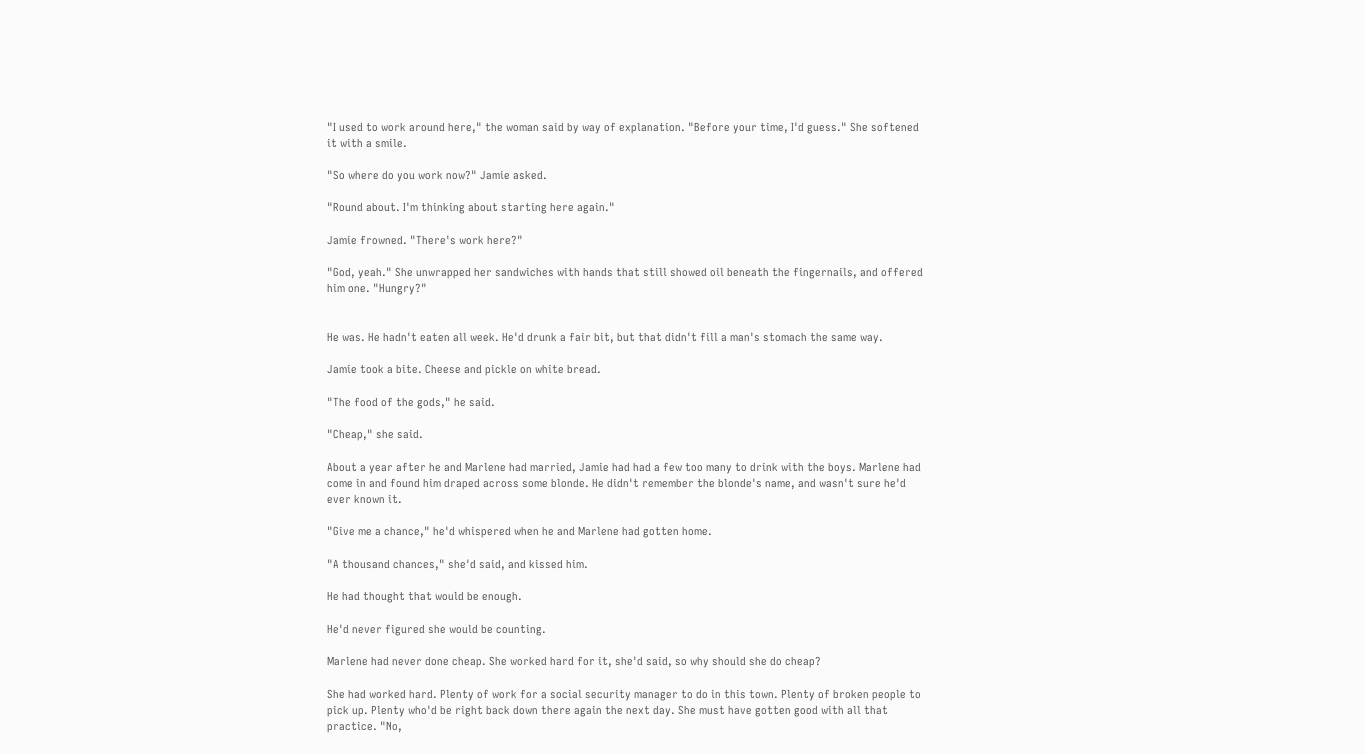"I used to work around here," the woman said by way of explanation. "Before your time, I'd guess." She softened it with a smile.

"So where do you work now?" Jamie asked.

"Round about. I'm thinking about starting here again."

Jamie frowned. "There's work here?"

"God, yeah." She unwrapped her sandwiches with hands that still showed oil beneath the fingernails, and offered him one. "Hungry?"


He was. He hadn't eaten all week. He'd drunk a fair bit, but that didn't fill a man's stomach the same way.

Jamie took a bite. Cheese and pickle on white bread.

"The food of the gods," he said.

"Cheap," she said.

About a year after he and Marlene had married, Jamie had had a few too many to drink with the boys. Marlene had come in and found him draped across some blonde. He didn't remember the blonde's name, and wasn't sure he'd ever known it.

"Give me a chance," he'd whispered when he and Marlene had gotten home.

"A thousand chances," she'd said, and kissed him.

He had thought that would be enough.

He'd never figured she would be counting.

Marlene had never done cheap. She worked hard for it, she'd said, so why should she do cheap?

She had worked hard. Plenty of work for a social security manager to do in this town. Plenty of broken people to pick up. Plenty who'd be right back down there again the next day. She must have gotten good with all that practice. "No,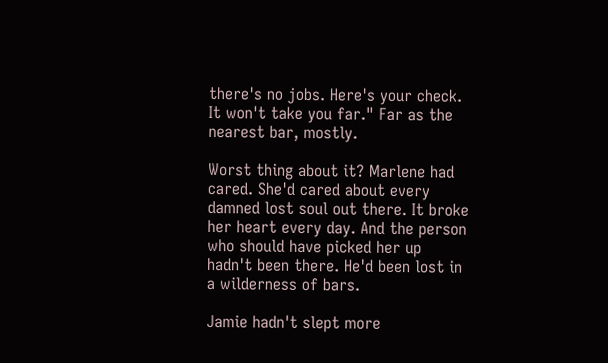there's no jobs. Here's your check. It won't take you far." Far as the nearest bar, mostly.

Worst thing about it? Marlene had cared. She'd cared about every damned lost soul out there. It broke her heart every day. And the person who should have picked her up hadn't been there. He'd been lost in a wilderness of bars.

Jamie hadn't slept more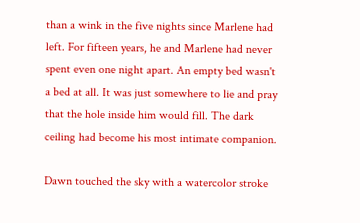than a wink in the five nights since Marlene had left. For fifteen years, he and Marlene had never spent even one night apart. An empty bed wasn't a bed at all. It was just somewhere to lie and pray that the hole inside him would fill. The dark ceiling had become his most intimate companion.

Dawn touched the sky with a watercolor stroke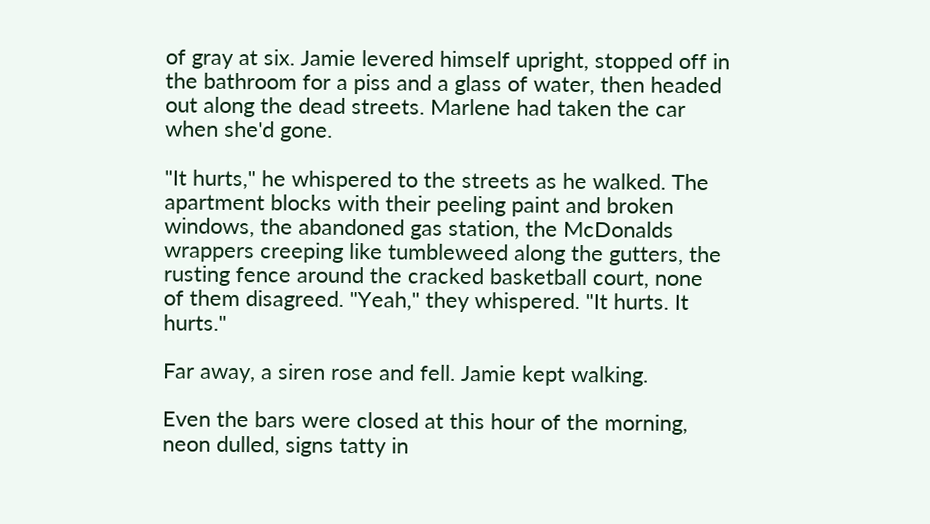of gray at six. Jamie levered himself upright, stopped off in the bathroom for a piss and a glass of water, then headed out along the dead streets. Marlene had taken the car when she'd gone.

"It hurts," he whispered to the streets as he walked. The apartment blocks with their peeling paint and broken windows, the abandoned gas station, the McDonalds wrappers creeping like tumbleweed along the gutters, the rusting fence around the cracked basketball court, none of them disagreed. "Yeah," they whispered. "It hurts. It hurts."

Far away, a siren rose and fell. Jamie kept walking.

Even the bars were closed at this hour of the morning, neon dulled, signs tatty in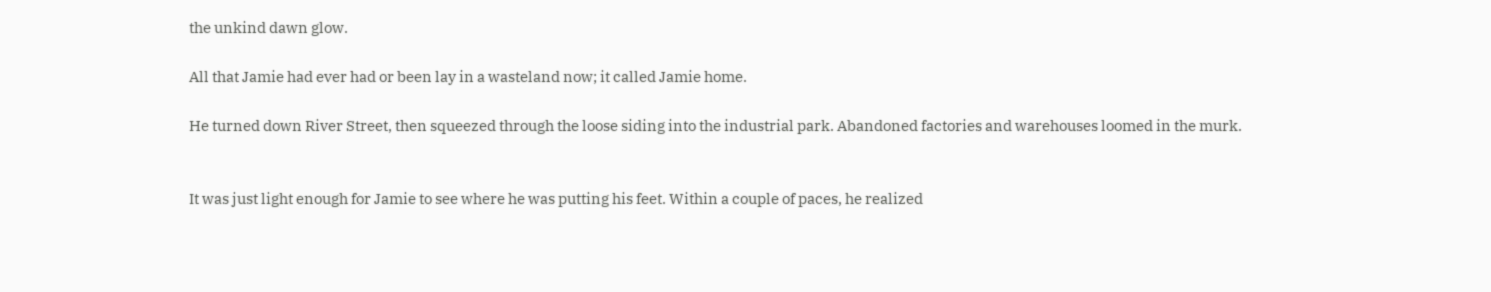the unkind dawn glow.

All that Jamie had ever had or been lay in a wasteland now; it called Jamie home.

He turned down River Street, then squeezed through the loose siding into the industrial park. Abandoned factories and warehouses loomed in the murk.


It was just light enough for Jamie to see where he was putting his feet. Within a couple of paces, he realized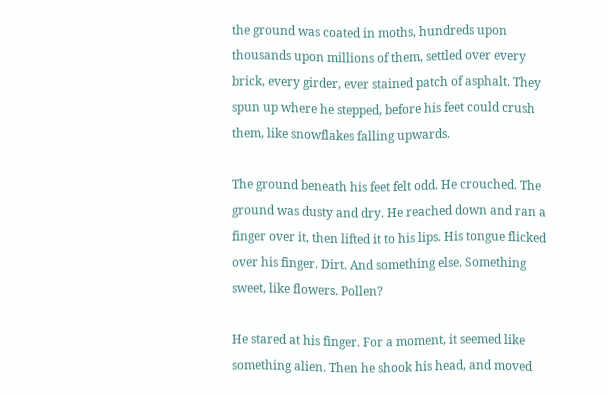the ground was coated in moths, hundreds upon thousands upon millions of them, settled over every brick, every girder, ever stained patch of asphalt. They spun up where he stepped, before his feet could crush them, like snowflakes falling upwards.

The ground beneath his feet felt odd. He crouched. The ground was dusty and dry. He reached down and ran a finger over it, then lifted it to his lips. His tongue flicked over his finger. Dirt. And something else. Something sweet, like flowers. Pollen?

He stared at his finger. For a moment, it seemed like something alien. Then he shook his head, and moved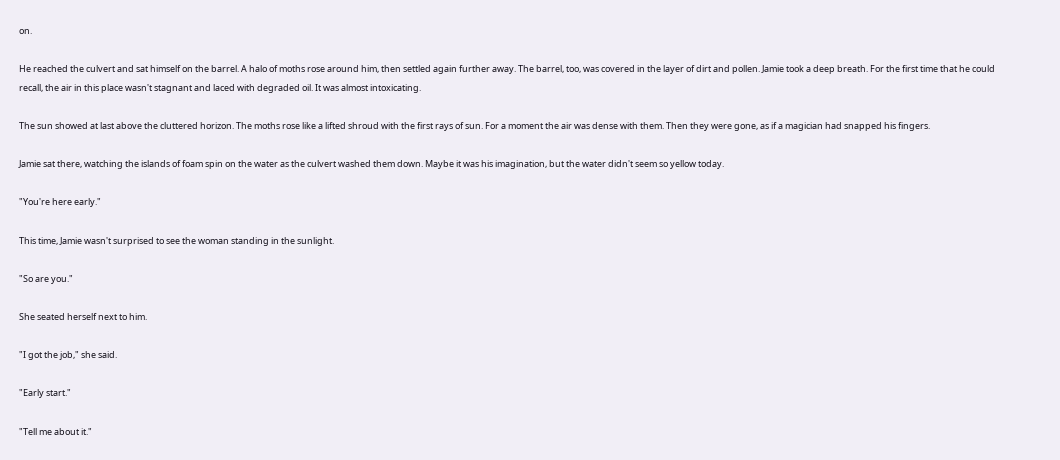on.

He reached the culvert and sat himself on the barrel. A halo of moths rose around him, then settled again further away. The barrel, too, was covered in the layer of dirt and pollen. Jamie took a deep breath. For the first time that he could recall, the air in this place wasn't stagnant and laced with degraded oil. It was almost intoxicating.

The sun showed at last above the cluttered horizon. The moths rose like a lifted shroud with the first rays of sun. For a moment the air was dense with them. Then they were gone, as if a magician had snapped his fingers.

Jamie sat there, watching the islands of foam spin on the water as the culvert washed them down. Maybe it was his imagination, but the water didn't seem so yellow today.

"You're here early."

This time, Jamie wasn't surprised to see the woman standing in the sunlight.

"So are you."

She seated herself next to him.

"I got the job," she said.

"Early start."

"Tell me about it."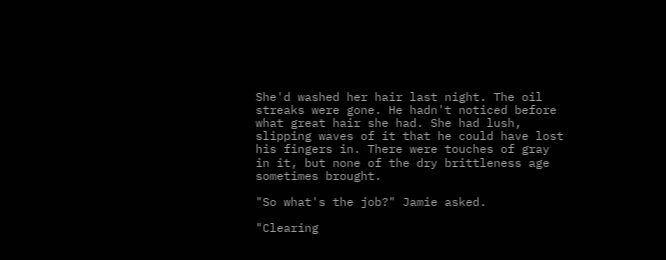She'd washed her hair last night. The oil streaks were gone. He hadn't noticed before what great hair she had. She had lush, slipping waves of it that he could have lost his fingers in. There were touches of gray in it, but none of the dry brittleness age sometimes brought.

"So what's the job?" Jamie asked.

"Clearing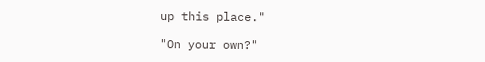up this place."

"On your own?"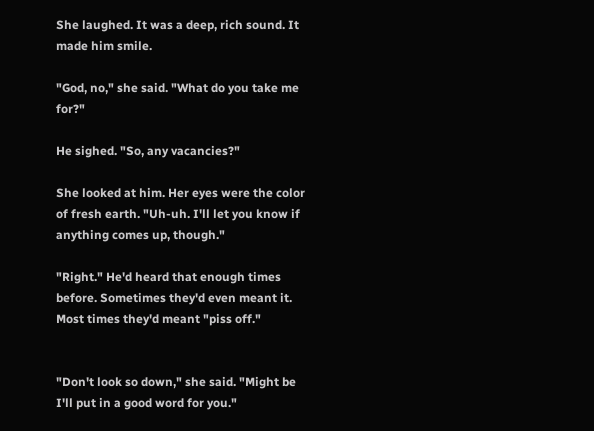She laughed. It was a deep, rich sound. It made him smile.

"God, no," she said. "What do you take me for?"

He sighed. "So, any vacancies?"

She looked at him. Her eyes were the color of fresh earth. "Uh-uh. I'll let you know if anything comes up, though."

"Right." He'd heard that enough times before. Sometimes they'd even meant it. Most times they'd meant "piss off."


"Don't look so down," she said. "Might be I'll put in a good word for you."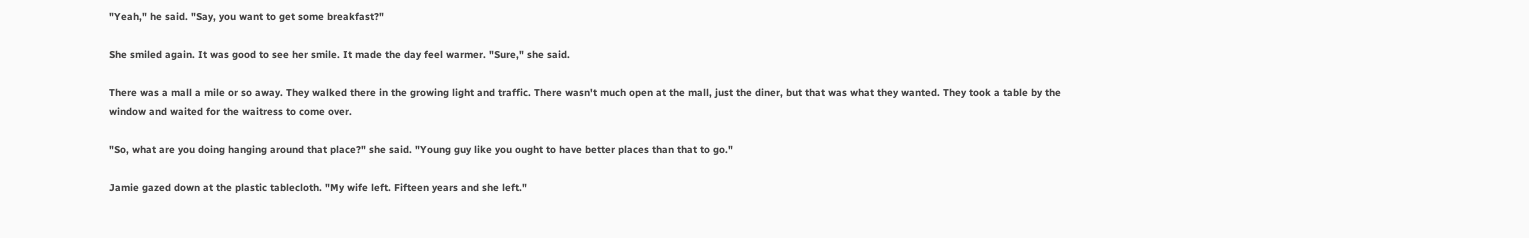"Yeah," he said. "Say, you want to get some breakfast?"

She smiled again. It was good to see her smile. It made the day feel warmer. "Sure," she said.

There was a mall a mile or so away. They walked there in the growing light and traffic. There wasn't much open at the mall, just the diner, but that was what they wanted. They took a table by the window and waited for the waitress to come over.

"So, what are you doing hanging around that place?" she said. "Young guy like you ought to have better places than that to go."

Jamie gazed down at the plastic tablecloth. "My wife left. Fifteen years and she left."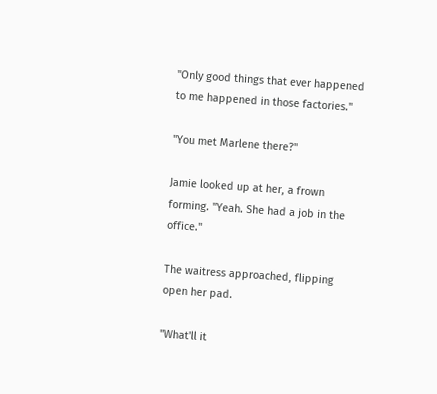"Only good things that ever happened to me happened in those factories."

"You met Marlene there?"

Jamie looked up at her, a frown forming. "Yeah. She had a job in the office."

The waitress approached, flipping open her pad.

"What'll it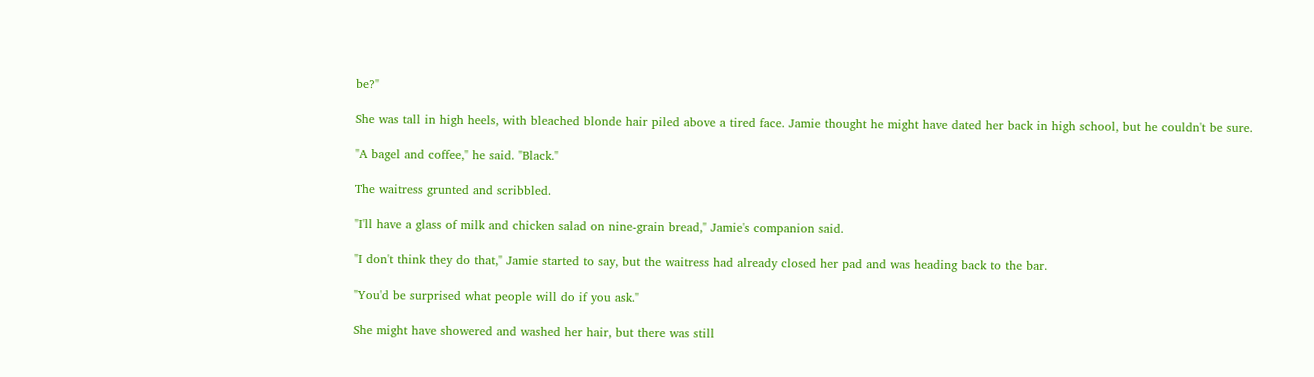be?"

She was tall in high heels, with bleached blonde hair piled above a tired face. Jamie thought he might have dated her back in high school, but he couldn't be sure.

"A bagel and coffee," he said. "Black."

The waitress grunted and scribbled.

"I'll have a glass of milk and chicken salad on nine-grain bread," Jamie's companion said.

"I don't think they do that," Jamie started to say, but the waitress had already closed her pad and was heading back to the bar.

"You'd be surprised what people will do if you ask."

She might have showered and washed her hair, but there was still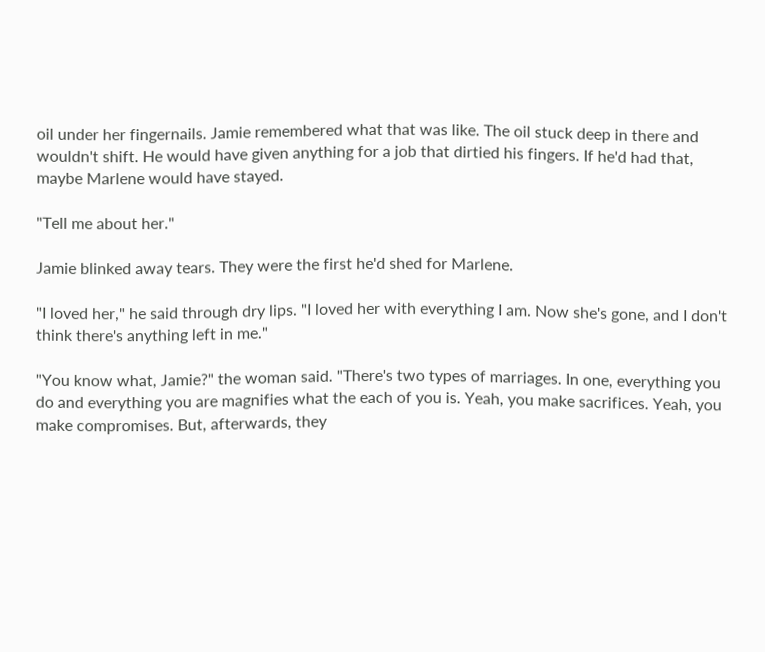oil under her fingernails. Jamie remembered what that was like. The oil stuck deep in there and wouldn't shift. He would have given anything for a job that dirtied his fingers. If he'd had that, maybe Marlene would have stayed.

"Tell me about her."

Jamie blinked away tears. They were the first he'd shed for Marlene.

"I loved her," he said through dry lips. "I loved her with everything I am. Now she's gone, and I don't think there's anything left in me."

"You know what, Jamie?" the woman said. "There's two types of marriages. In one, everything you do and everything you are magnifies what the each of you is. Yeah, you make sacrifices. Yeah, you make compromises. But, afterwards, they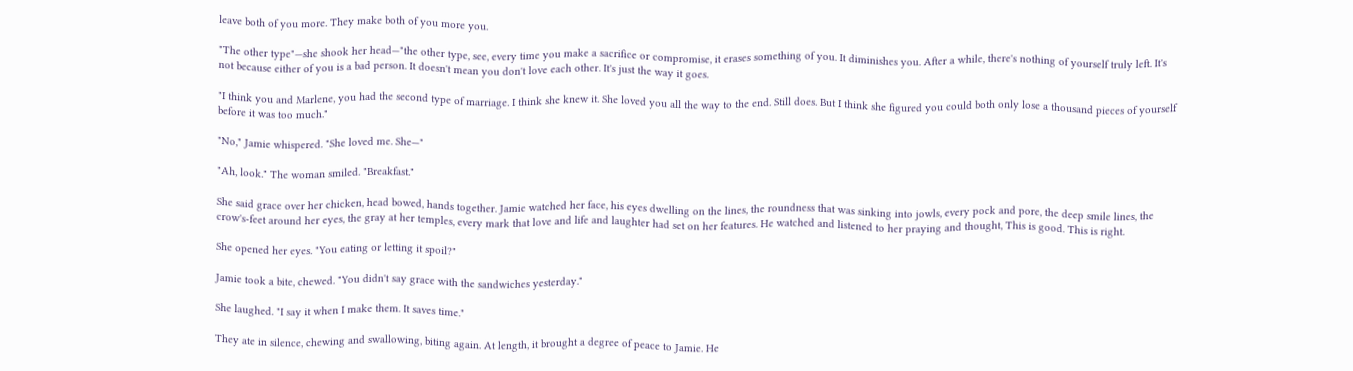leave both of you more. They make both of you more you.

"The other type"—she shook her head—"the other type, see, every time you make a sacrifice or compromise, it erases something of you. It diminishes you. After a while, there's nothing of yourself truly left. It's not because either of you is a bad person. It doesn't mean you don't love each other. It's just the way it goes.

"I think you and Marlene, you had the second type of marriage. I think she knew it. She loved you all the way to the end. Still does. But I think she figured you could both only lose a thousand pieces of yourself before it was too much."

"No," Jamie whispered. "She loved me. She—"

"Ah, look." The woman smiled. "Breakfast."

She said grace over her chicken, head bowed, hands together. Jamie watched her face, his eyes dwelling on the lines, the roundness that was sinking into jowls, every pock and pore, the deep smile lines, the crow's-feet around her eyes, the gray at her temples, every mark that love and life and laughter had set on her features. He watched and listened to her praying and thought, This is good. This is right.

She opened her eyes. "You eating or letting it spoil?"

Jamie took a bite, chewed. "You didn't say grace with the sandwiches yesterday."

She laughed. "I say it when I make them. It saves time."

They ate in silence, chewing and swallowing, biting again. At length, it brought a degree of peace to Jamie. He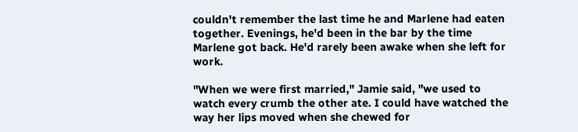couldn't remember the last time he and Marlene had eaten together. Evenings, he'd been in the bar by the time Marlene got back. He'd rarely been awake when she left for work.

"When we were first married," Jamie said, "we used to watch every crumb the other ate. I could have watched the way her lips moved when she chewed for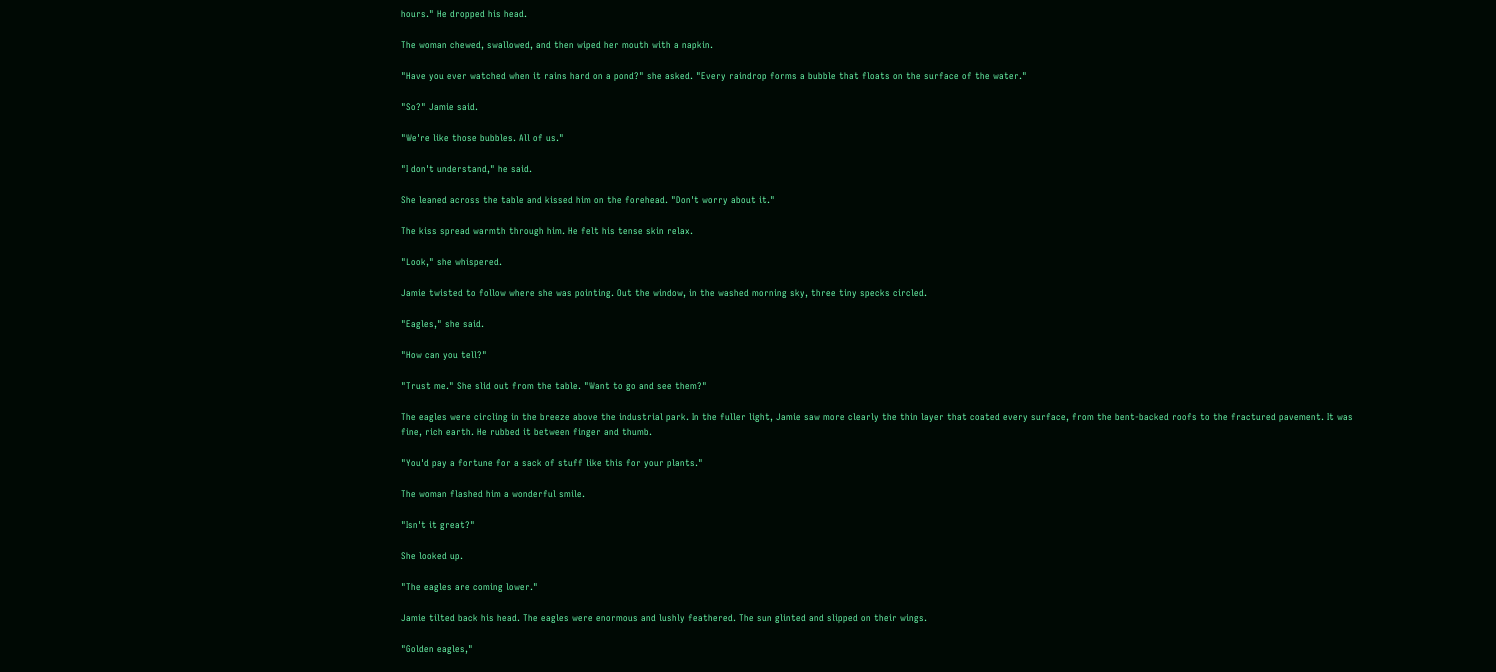hours." He dropped his head.

The woman chewed, swallowed, and then wiped her mouth with a napkin.

"Have you ever watched when it rains hard on a pond?" she asked. "Every raindrop forms a bubble that floats on the surface of the water."

"So?" Jamie said.

"We're like those bubbles. All of us."

"I don't understand," he said.

She leaned across the table and kissed him on the forehead. "Don't worry about it."

The kiss spread warmth through him. He felt his tense skin relax.

"Look," she whispered.

Jamie twisted to follow where she was pointing. Out the window, in the washed morning sky, three tiny specks circled.

"Eagles," she said.

"How can you tell?"

"Trust me." She slid out from the table. "Want to go and see them?"

The eagles were circling in the breeze above the industrial park. In the fuller light, Jamie saw more clearly the thin layer that coated every surface, from the bent-backed roofs to the fractured pavement. It was fine, rich earth. He rubbed it between finger and thumb.

"You'd pay a fortune for a sack of stuff like this for your plants."

The woman flashed him a wonderful smile.

"Isn't it great?"

She looked up.

"The eagles are coming lower."

Jamie tilted back his head. The eagles were enormous and lushly feathered. The sun glinted and slipped on their wings.

"Golden eagles,"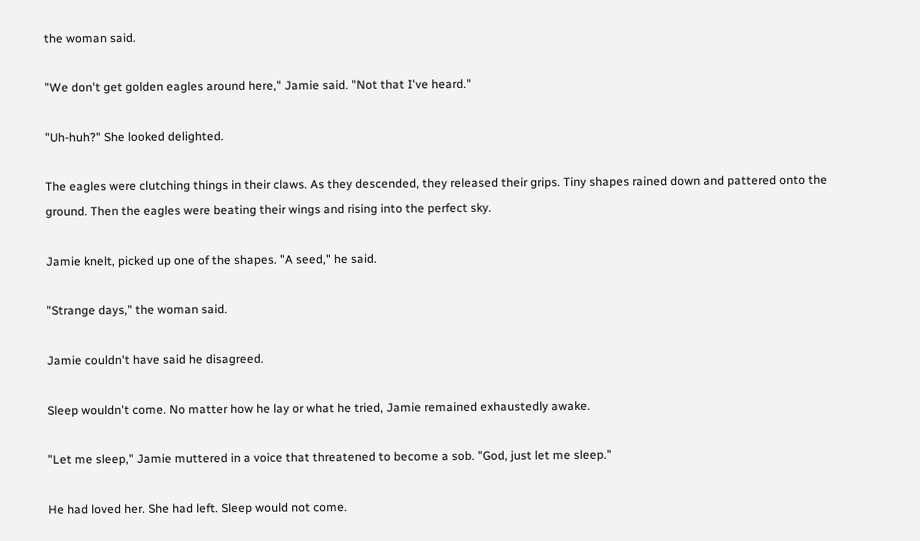the woman said.

"We don't get golden eagles around here," Jamie said. "Not that I've heard."

"Uh-huh?" She looked delighted.

The eagles were clutching things in their claws. As they descended, they released their grips. Tiny shapes rained down and pattered onto the ground. Then the eagles were beating their wings and rising into the perfect sky.

Jamie knelt, picked up one of the shapes. "A seed," he said.

"Strange days," the woman said.

Jamie couldn't have said he disagreed.

Sleep wouldn't come. No matter how he lay or what he tried, Jamie remained exhaustedly awake.

"Let me sleep," Jamie muttered in a voice that threatened to become a sob. "God, just let me sleep."

He had loved her. She had left. Sleep would not come.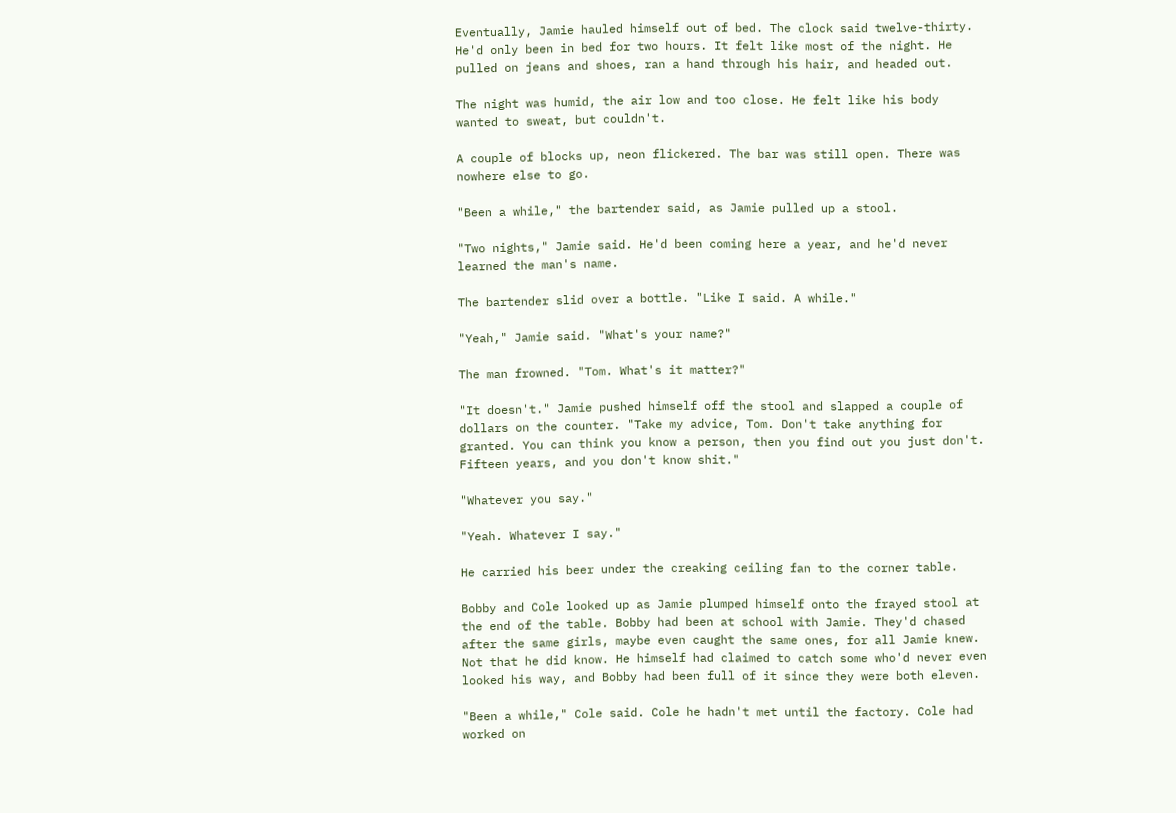Eventually, Jamie hauled himself out of bed. The clock said twelve-thirty. He'd only been in bed for two hours. It felt like most of the night. He pulled on jeans and shoes, ran a hand through his hair, and headed out.

The night was humid, the air low and too close. He felt like his body wanted to sweat, but couldn't.

A couple of blocks up, neon flickered. The bar was still open. There was nowhere else to go.

"Been a while," the bartender said, as Jamie pulled up a stool.

"Two nights," Jamie said. He'd been coming here a year, and he'd never learned the man's name.

The bartender slid over a bottle. "Like I said. A while."

"Yeah," Jamie said. "What's your name?"

The man frowned. "Tom. What's it matter?"

"It doesn't." Jamie pushed himself off the stool and slapped a couple of dollars on the counter. "Take my advice, Tom. Don't take anything for granted. You can think you know a person, then you find out you just don't. Fifteen years, and you don't know shit."

"Whatever you say."

"Yeah. Whatever I say."

He carried his beer under the creaking ceiling fan to the corner table.

Bobby and Cole looked up as Jamie plumped himself onto the frayed stool at the end of the table. Bobby had been at school with Jamie. They'd chased after the same girls, maybe even caught the same ones, for all Jamie knew. Not that he did know. He himself had claimed to catch some who'd never even looked his way, and Bobby had been full of it since they were both eleven.

"Been a while," Cole said. Cole he hadn't met until the factory. Cole had worked on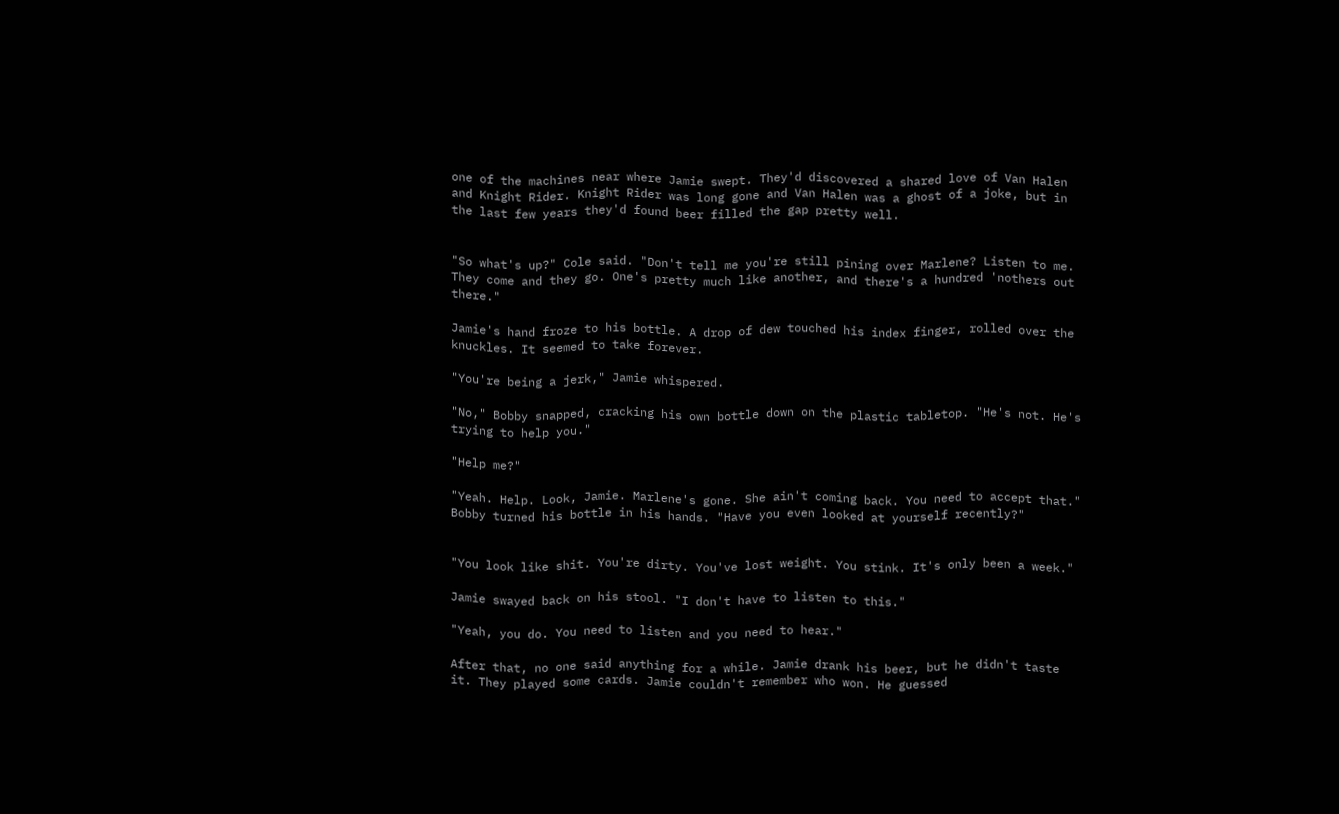one of the machines near where Jamie swept. They'd discovered a shared love of Van Halen and Knight Rider. Knight Rider was long gone and Van Halen was a ghost of a joke, but in the last few years they'd found beer filled the gap pretty well.


"So what's up?" Cole said. "Don't tell me you're still pining over Marlene? Listen to me. They come and they go. One's pretty much like another, and there's a hundred 'nothers out there."

Jamie's hand froze to his bottle. A drop of dew touched his index finger, rolled over the knuckles. It seemed to take forever.

"You're being a jerk," Jamie whispered.

"No," Bobby snapped, cracking his own bottle down on the plastic tabletop. "He's not. He's trying to help you."

"Help me?"

"Yeah. Help. Look, Jamie. Marlene's gone. She ain't coming back. You need to accept that." Bobby turned his bottle in his hands. "Have you even looked at yourself recently?"


"You look like shit. You're dirty. You've lost weight. You stink. It's only been a week."

Jamie swayed back on his stool. "I don't have to listen to this."

"Yeah, you do. You need to listen and you need to hear."

After that, no one said anything for a while. Jamie drank his beer, but he didn't taste it. They played some cards. Jamie couldn't remember who won. He guessed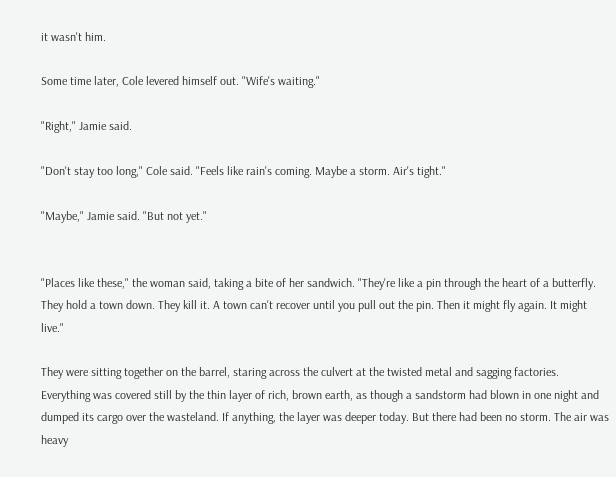it wasn't him.

Some time later, Cole levered himself out. "Wife's waiting."

"Right," Jamie said.

"Don't stay too long," Cole said. "Feels like rain's coming. Maybe a storm. Air's tight."

"Maybe," Jamie said. "But not yet."


"Places like these," the woman said, taking a bite of her sandwich. "They're like a pin through the heart of a butterfly. They hold a town down. They kill it. A town can't recover until you pull out the pin. Then it might fly again. It might live."

They were sitting together on the barrel, staring across the culvert at the twisted metal and sagging factories. Everything was covered still by the thin layer of rich, brown earth, as though a sandstorm had blown in one night and dumped its cargo over the wasteland. If anything, the layer was deeper today. But there had been no storm. The air was heavy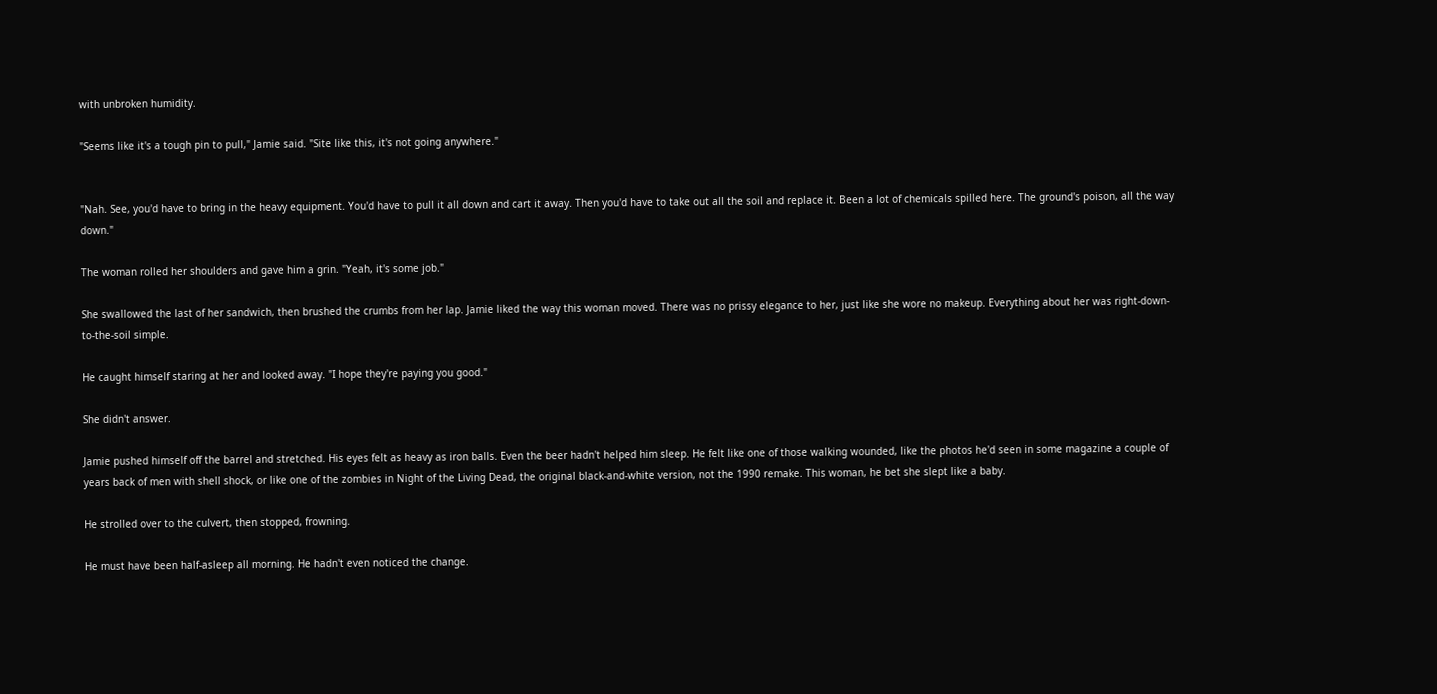with unbroken humidity.

"Seems like it's a tough pin to pull," Jamie said. "Site like this, it's not going anywhere."


"Nah. See, you'd have to bring in the heavy equipment. You'd have to pull it all down and cart it away. Then you'd have to take out all the soil and replace it. Been a lot of chemicals spilled here. The ground's poison, all the way down."

The woman rolled her shoulders and gave him a grin. "Yeah, it's some job."

She swallowed the last of her sandwich, then brushed the crumbs from her lap. Jamie liked the way this woman moved. There was no prissy elegance to her, just like she wore no makeup. Everything about her was right-down-to-the-soil simple.

He caught himself staring at her and looked away. "I hope they're paying you good."

She didn't answer.

Jamie pushed himself off the barrel and stretched. His eyes felt as heavy as iron balls. Even the beer hadn't helped him sleep. He felt like one of those walking wounded, like the photos he'd seen in some magazine a couple of years back of men with shell shock, or like one of the zombies in Night of the Living Dead, the original black-and-white version, not the 1990 remake. This woman, he bet she slept like a baby.

He strolled over to the culvert, then stopped, frowning.

He must have been half-asleep all morning. He hadn't even noticed the change.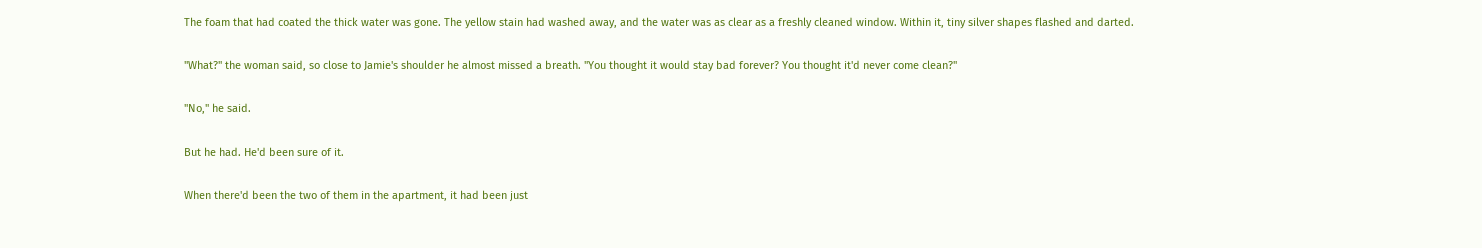The foam that had coated the thick water was gone. The yellow stain had washed away, and the water was as clear as a freshly cleaned window. Within it, tiny silver shapes flashed and darted.

"What?" the woman said, so close to Jamie's shoulder he almost missed a breath. "You thought it would stay bad forever? You thought it'd never come clean?"

"No," he said.

But he had. He'd been sure of it.

When there'd been the two of them in the apartment, it had been just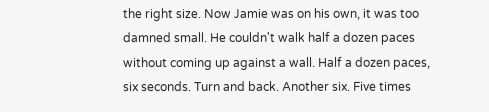the right size. Now Jamie was on his own, it was too damned small. He couldn't walk half a dozen paces without coming up against a wall. Half a dozen paces, six seconds. Turn and back. Another six. Five times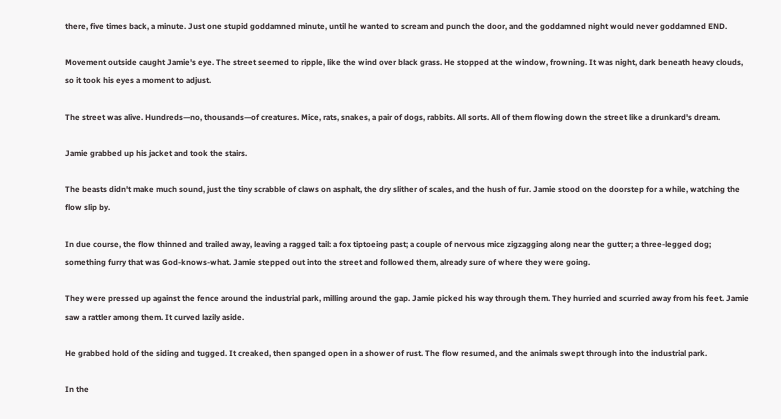there, five times back, a minute. Just one stupid goddamned minute, until he wanted to scream and punch the door, and the goddamned night would never goddamned END.

Movement outside caught Jamie's eye. The street seemed to ripple, like the wind over black grass. He stopped at the window, frowning. It was night, dark beneath heavy clouds, so it took his eyes a moment to adjust.

The street was alive. Hundreds—no, thousands—of creatures. Mice, rats, snakes, a pair of dogs, rabbits. All sorts. All of them flowing down the street like a drunkard's dream.

Jamie grabbed up his jacket and took the stairs.

The beasts didn't make much sound, just the tiny scrabble of claws on asphalt, the dry slither of scales, and the hush of fur. Jamie stood on the doorstep for a while, watching the flow slip by.

In due course, the flow thinned and trailed away, leaving a ragged tail: a fox tiptoeing past; a couple of nervous mice zigzagging along near the gutter; a three-legged dog; something furry that was God-knows-what. Jamie stepped out into the street and followed them, already sure of where they were going.

They were pressed up against the fence around the industrial park, milling around the gap. Jamie picked his way through them. They hurried and scurried away from his feet. Jamie saw a rattler among them. It curved lazily aside.

He grabbed hold of the siding and tugged. It creaked, then spanged open in a shower of rust. The flow resumed, and the animals swept through into the industrial park.

In the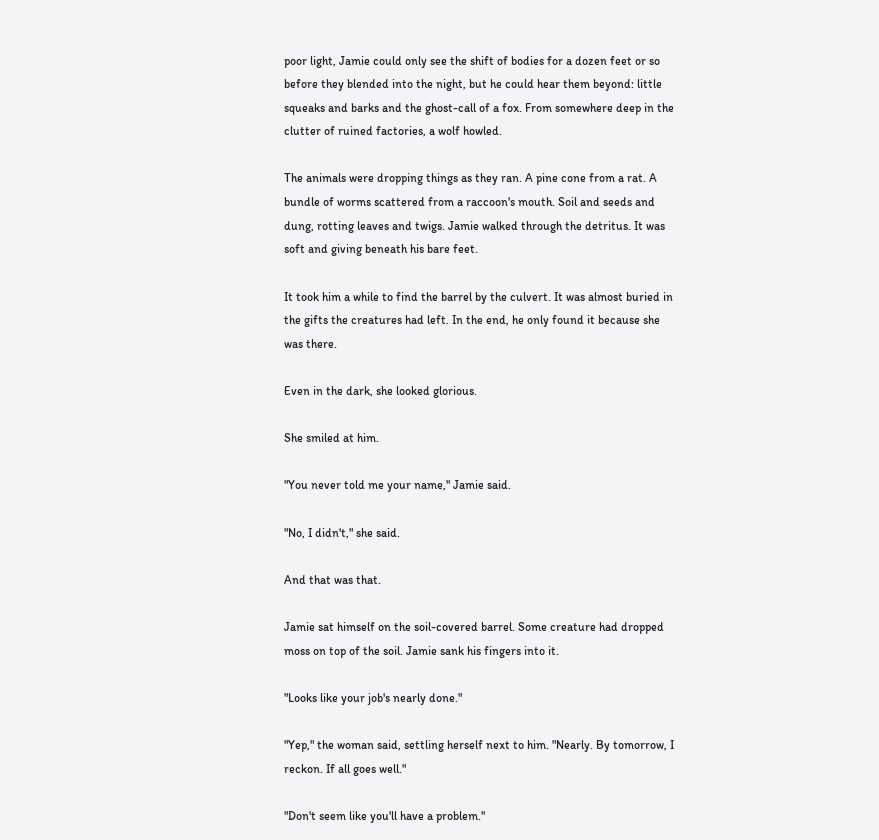poor light, Jamie could only see the shift of bodies for a dozen feet or so before they blended into the night, but he could hear them beyond: little squeaks and barks and the ghost-call of a fox. From somewhere deep in the clutter of ruined factories, a wolf howled.

The animals were dropping things as they ran. A pine cone from a rat. A bundle of worms scattered from a raccoon's mouth. Soil and seeds and dung, rotting leaves and twigs. Jamie walked through the detritus. It was soft and giving beneath his bare feet.

It took him a while to find the barrel by the culvert. It was almost buried in the gifts the creatures had left. In the end, he only found it because she was there.

Even in the dark, she looked glorious.

She smiled at him.

"You never told me your name," Jamie said.

"No, I didn't," she said.

And that was that.

Jamie sat himself on the soil-covered barrel. Some creature had dropped moss on top of the soil. Jamie sank his fingers into it.

"Looks like your job's nearly done."

"Yep," the woman said, settling herself next to him. "Nearly. By tomorrow, I reckon. If all goes well."

"Don't seem like you'll have a problem."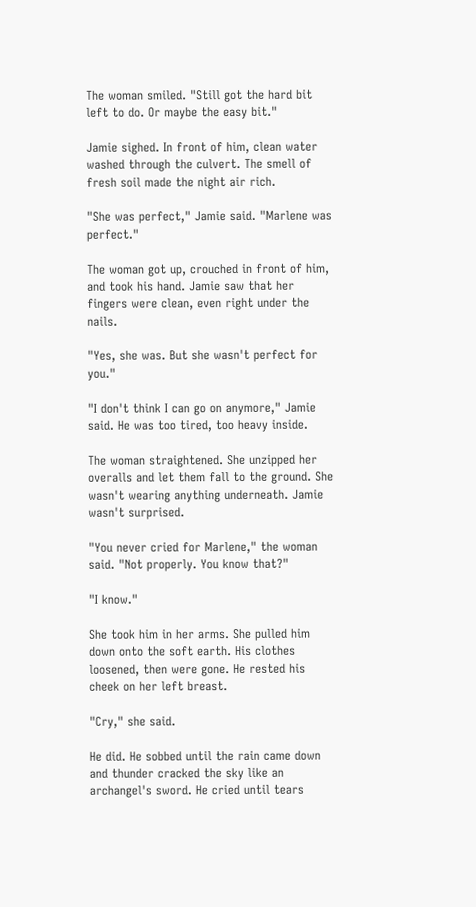The woman smiled. "Still got the hard bit left to do. Or maybe the easy bit."

Jamie sighed. In front of him, clean water washed through the culvert. The smell of fresh soil made the night air rich.

"She was perfect," Jamie said. "Marlene was perfect."

The woman got up, crouched in front of him, and took his hand. Jamie saw that her fingers were clean, even right under the nails.

"Yes, she was. But she wasn't perfect for you."

"I don't think I can go on anymore," Jamie said. He was too tired, too heavy inside.

The woman straightened. She unzipped her overalls and let them fall to the ground. She wasn't wearing anything underneath. Jamie wasn't surprised.

"You never cried for Marlene," the woman said. "Not properly. You know that?"

"I know."

She took him in her arms. She pulled him down onto the soft earth. His clothes loosened, then were gone. He rested his cheek on her left breast.

"Cry," she said.

He did. He sobbed until the rain came down and thunder cracked the sky like an archangel's sword. He cried until tears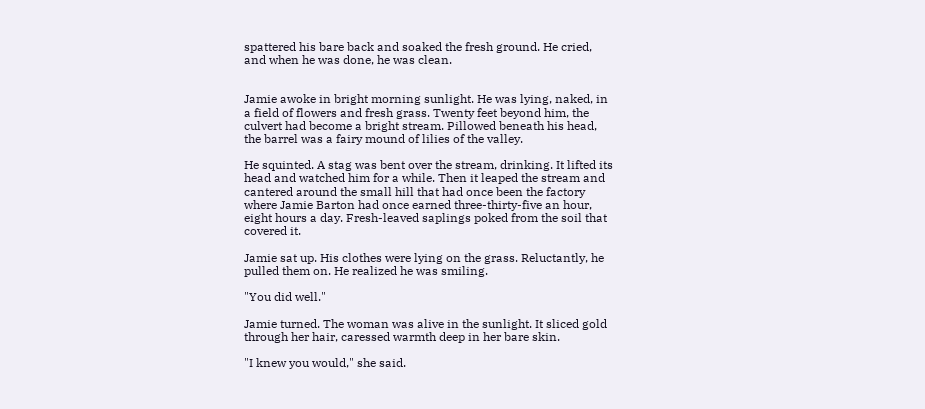spattered his bare back and soaked the fresh ground. He cried, and when he was done, he was clean.


Jamie awoke in bright morning sunlight. He was lying, naked, in a field of flowers and fresh grass. Twenty feet beyond him, the culvert had become a bright stream. Pillowed beneath his head, the barrel was a fairy mound of lilies of the valley.

He squinted. A stag was bent over the stream, drinking. It lifted its head and watched him for a while. Then it leaped the stream and cantered around the small hill that had once been the factory where Jamie Barton had once earned three-thirty-five an hour, eight hours a day. Fresh-leaved saplings poked from the soil that covered it.

Jamie sat up. His clothes were lying on the grass. Reluctantly, he pulled them on. He realized he was smiling.

"You did well."

Jamie turned. The woman was alive in the sunlight. It sliced gold through her hair, caressed warmth deep in her bare skin.

"I knew you would," she said.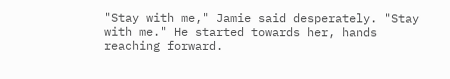"Stay with me," Jamie said desperately. "Stay with me." He started towards her, hands reaching forward.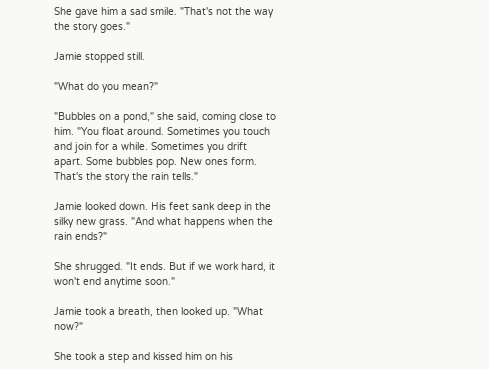She gave him a sad smile. "That's not the way the story goes."

Jamie stopped still.

"What do you mean?"

"Bubbles on a pond," she said, coming close to him. "You float around. Sometimes you touch and join for a while. Sometimes you drift apart. Some bubbles pop. New ones form. That's the story the rain tells."

Jamie looked down. His feet sank deep in the silky new grass. "And what happens when the rain ends?"

She shrugged. "It ends. But if we work hard, it won't end anytime soon."

Jamie took a breath, then looked up. "What now?"

She took a step and kissed him on his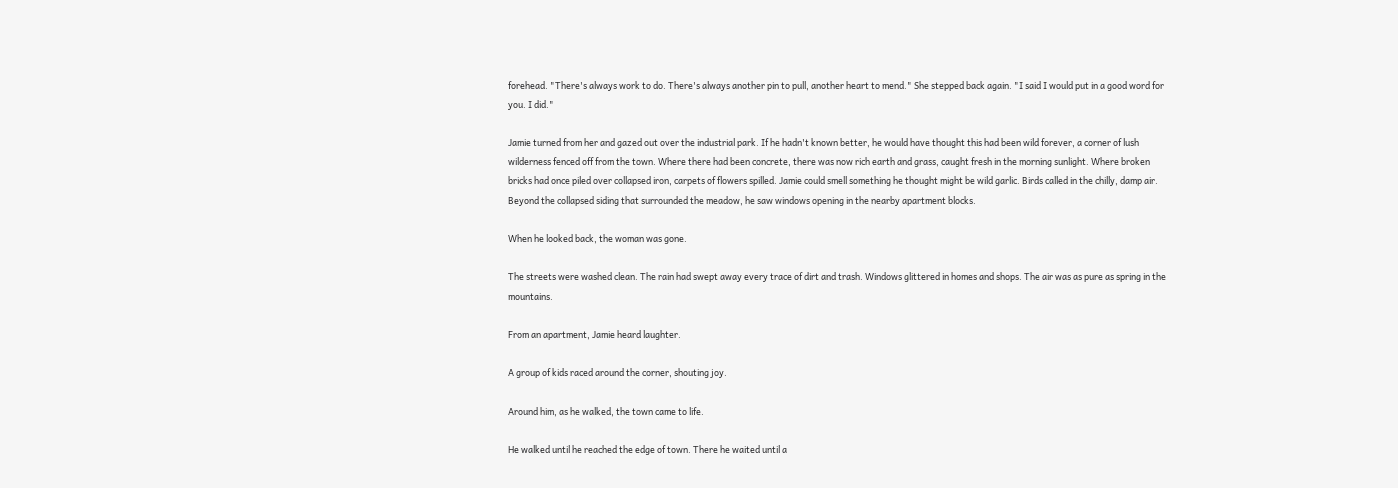forehead. "There's always work to do. There's always another pin to pull, another heart to mend." She stepped back again. "I said I would put in a good word for you. I did."

Jamie turned from her and gazed out over the industrial park. If he hadn't known better, he would have thought this had been wild forever, a corner of lush wilderness fenced off from the town. Where there had been concrete, there was now rich earth and grass, caught fresh in the morning sunlight. Where broken bricks had once piled over collapsed iron, carpets of flowers spilled. Jamie could smell something he thought might be wild garlic. Birds called in the chilly, damp air. Beyond the collapsed siding that surrounded the meadow, he saw windows opening in the nearby apartment blocks.

When he looked back, the woman was gone.

The streets were washed clean. The rain had swept away every trace of dirt and trash. Windows glittered in homes and shops. The air was as pure as spring in the mountains.

From an apartment, Jamie heard laughter.

A group of kids raced around the corner, shouting joy.

Around him, as he walked, the town came to life.

He walked until he reached the edge of town. There he waited until a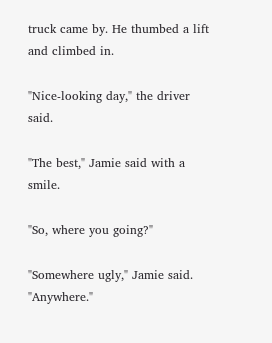truck came by. He thumbed a lift and climbed in.

"Nice-looking day," the driver said.

"The best," Jamie said with a smile.

"So, where you going?"

"Somewhere ugly," Jamie said. "Anywhere."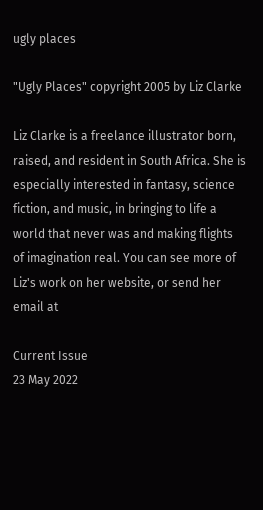ugly places

"Ugly Places" copyright 2005 by Liz Clarke

Liz Clarke is a freelance illustrator born, raised, and resident in South Africa. She is especially interested in fantasy, science fiction, and music, in bringing to life a world that never was and making flights of imagination real. You can see more of Liz's work on her website, or send her email at

Current Issue
23 May 2022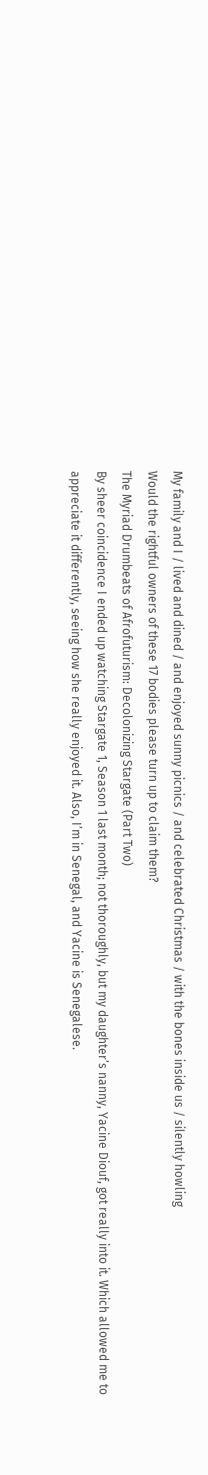My family and I / lived and dined / and enjoyed sunny picnics / and celebrated Christmas / with the bones inside us / silently howling
Would the rightful owners of these 17 bodies please turn up to claim them?
The Myriad Drumbeats of Afrofuturism: Decolonizing Stargate (Part Two)
By sheer coincidence I ended up watching Stargate 1, Season 1 last month; not thoroughly, but my daughter’s nanny, Yacine Diouf, got really into it. Which allowed me to appreciate it differently, seeing how she really enjoyed it. Also, I’m in Senegal, and Yacine is Senegalese.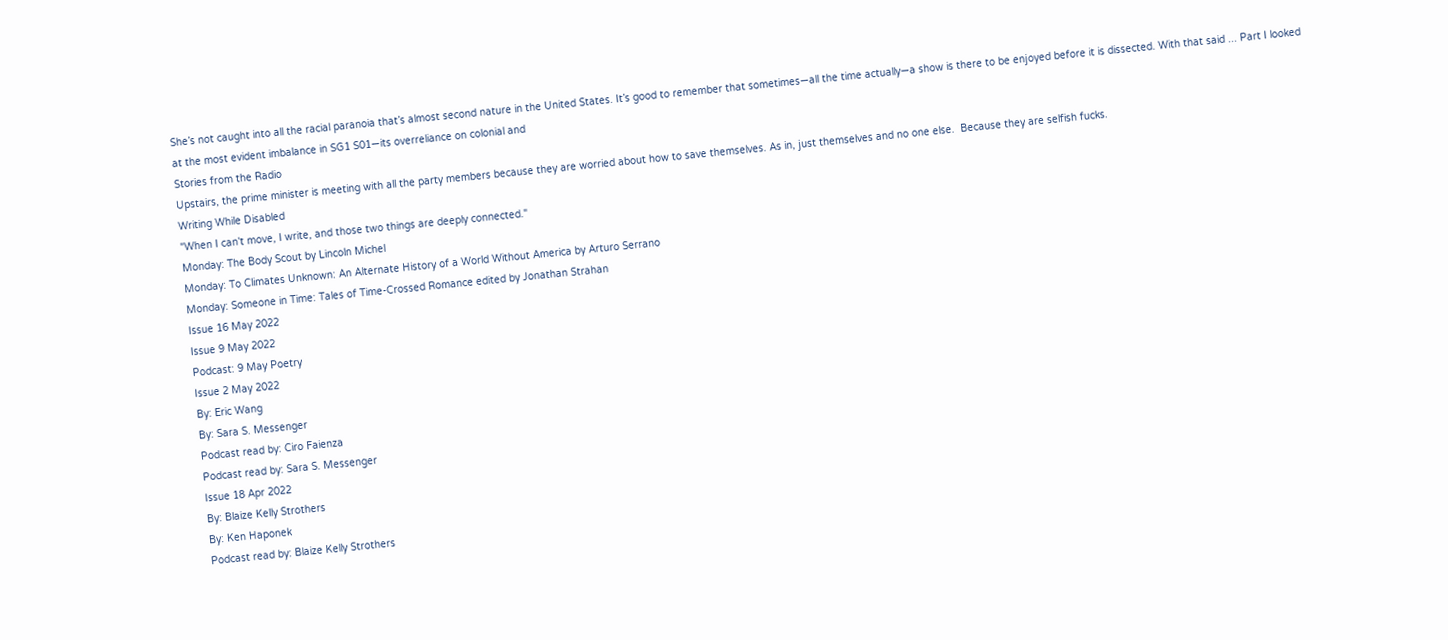She’s not caught into all the racial paranoia that’s almost second nature in the United States. It’s good to remember that sometimes—all the time actually—a show is there to be enjoyed before it is dissected. With that said ... Part I looked at the most evident imbalance in SG1 S01—its overreliance on colonial and
Stories from the Radio
Upstairs, the prime minister is meeting with all the party members because they are worried about how to save themselves. As in, just themselves and no one else.  Because they are selfish fucks.
Writing While Disabled
"When I can't move, I write, and those two things are deeply connected."
Monday: The Body Scout by Lincoln Michel
Monday: To Climates Unknown: An Alternate History of a World Without America by Arturo Serrano
Monday: Someone in Time: Tales of Time-Crossed Romance edited by Jonathan Strahan
Issue 16 May 2022
Issue 9 May 2022
Podcast: 9 May Poetry
Issue 2 May 2022
By: Eric Wang
By: Sara S. Messenger
Podcast read by: Ciro Faienza
Podcast read by: Sara S. Messenger
Issue 18 Apr 2022
By: Blaize Kelly Strothers
By: Ken Haponek
Podcast read by: Blaize Kelly Strothers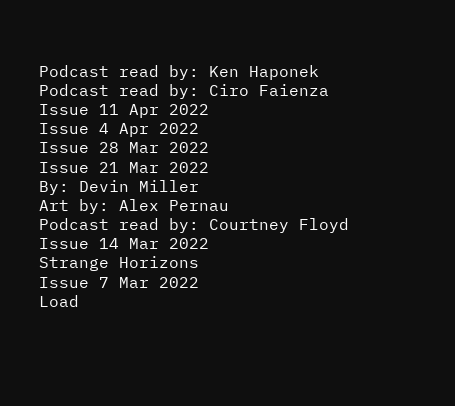Podcast read by: Ken Haponek
Podcast read by: Ciro Faienza
Issue 11 Apr 2022
Issue 4 Apr 2022
Issue 28 Mar 2022
Issue 21 Mar 2022
By: Devin Miller
Art by: Alex Pernau
Podcast read by: Courtney Floyd
Issue 14 Mar 2022
Strange Horizons
Issue 7 Mar 2022
Load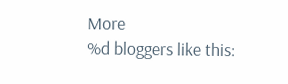More
%d bloggers like this: